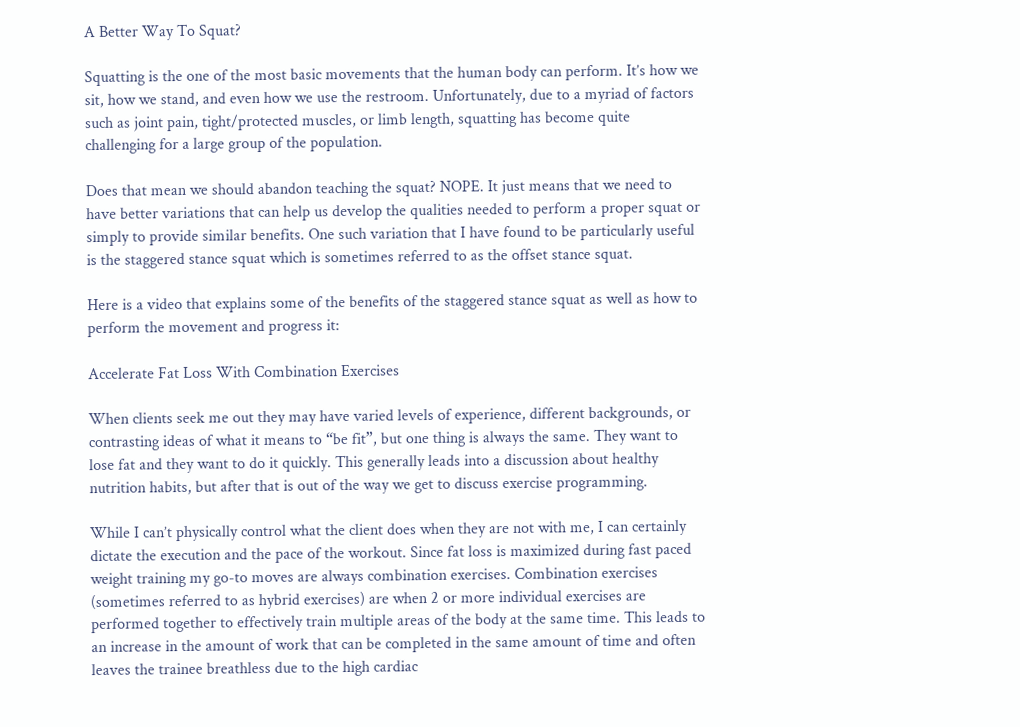A Better Way To Squat?

Squatting is the one of the most basic movements that the human body can perform. It’s how we sit, how we stand, and even how we use the restroom. Unfortunately, due to a myriad of factors such as joint pain, tight/protected muscles, or limb length, squatting has become quite challenging for a large group of the population.

Does that mean we should abandon teaching the squat? NOPE. It just means that we need to have better variations that can help us develop the qualities needed to perform a proper squat or simply to provide similar benefits. One such variation that I have found to be particularly useful is the staggered stance squat which is sometimes referred to as the offset stance squat.

Here is a video that explains some of the benefits of the staggered stance squat as well as how to perform the movement and progress it:

Accelerate Fat Loss With Combination Exercises

When clients seek me out they may have varied levels of experience, different backgrounds, or contrasting ideas of what it means to “be fit”, but one thing is always the same. They want to lose fat and they want to do it quickly. This generally leads into a discussion about healthy nutrition habits, but after that is out of the way we get to discuss exercise programming.

While I can’t physically control what the client does when they are not with me, I can certainly dictate the execution and the pace of the workout. Since fat loss is maximized during fast paced weight training my go-to moves are always combination exercises. Combination exercises (sometimes referred to as hybrid exercises) are when 2 or more individual exercises are performed together to effectively train multiple areas of the body at the same time. This leads to an increase in the amount of work that can be completed in the same amount of time and often leaves the trainee breathless due to the high cardiac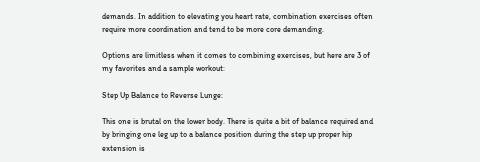demands. In addition to elevating you heart rate, combination exercises often require more coordination and tend to be more core demanding.

Options are limitless when it comes to combining exercises, but here are 3 of my favorites and a sample workout:

Step Up Balance to Reverse Lunge:

This one is brutal on the lower body. There is quite a bit of balance required and by bringing one leg up to a balance position during the step up proper hip extension is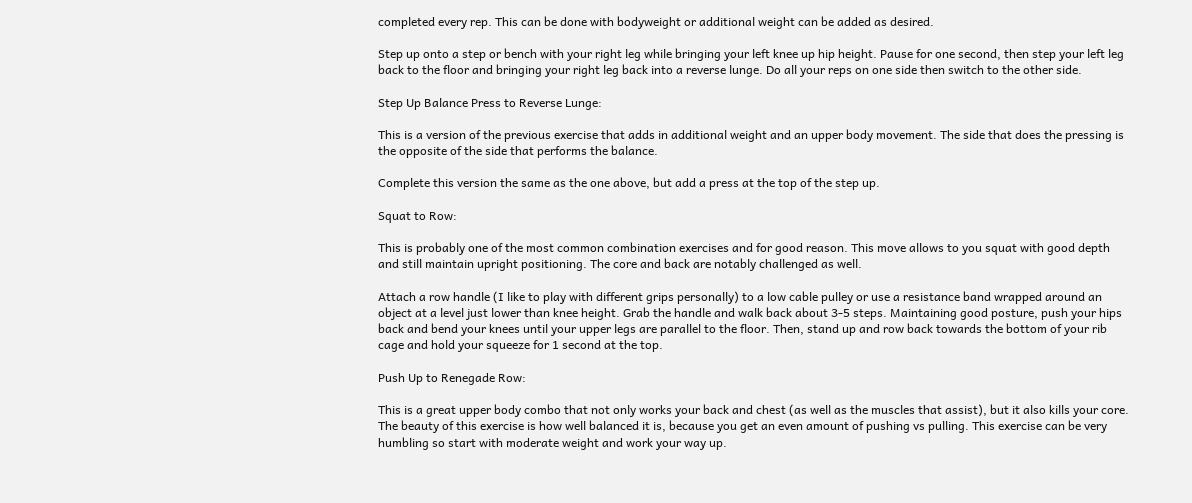completed every rep. This can be done with bodyweight or additional weight can be added as desired.

Step up onto a step or bench with your right leg while bringing your left knee up hip height. Pause for one second, then step your left leg back to the floor and bringing your right leg back into a reverse lunge. Do all your reps on one side then switch to the other side.

Step Up Balance Press to Reverse Lunge:

This is a version of the previous exercise that adds in additional weight and an upper body movement. The side that does the pressing is the opposite of the side that performs the balance.

Complete this version the same as the one above, but add a press at the top of the step up.

Squat to Row:

This is probably one of the most common combination exercises and for good reason. This move allows to you squat with good depth and still maintain upright positioning. The core and back are notably challenged as well.

Attach a row handle (I like to play with different grips personally) to a low cable pulley or use a resistance band wrapped around an object at a level just lower than knee height. Grab the handle and walk back about 3-5 steps. Maintaining good posture, push your hips back and bend your knees until your upper legs are parallel to the floor. Then, stand up and row back towards the bottom of your rib cage and hold your squeeze for 1 second at the top.

Push Up to Renegade Row:

This is a great upper body combo that not only works your back and chest (as well as the muscles that assist), but it also kills your core. The beauty of this exercise is how well balanced it is, because you get an even amount of pushing vs pulling. This exercise can be very humbling so start with moderate weight and work your way up.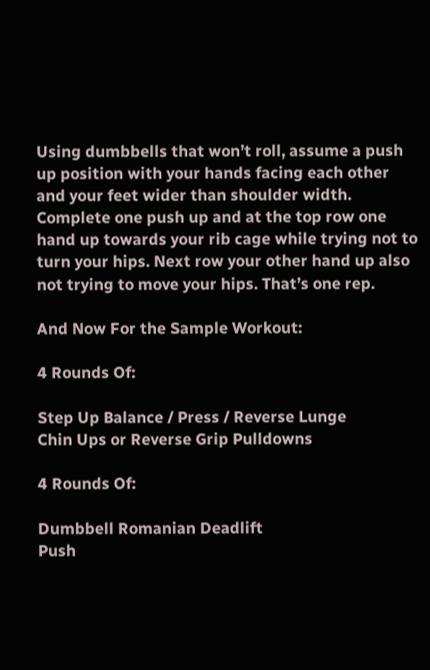Using dumbbells that won’t roll, assume a push up position with your hands facing each other and your feet wider than shoulder width. Complete one push up and at the top row one hand up towards your rib cage while trying not to turn your hips. Next row your other hand up also not trying to move your hips. That’s one rep.

And Now For the Sample Workout:

4 Rounds Of:

Step Up Balance / Press / Reverse Lunge
Chin Ups or Reverse Grip Pulldowns

4 Rounds Of:

Dumbbell Romanian Deadlift
Push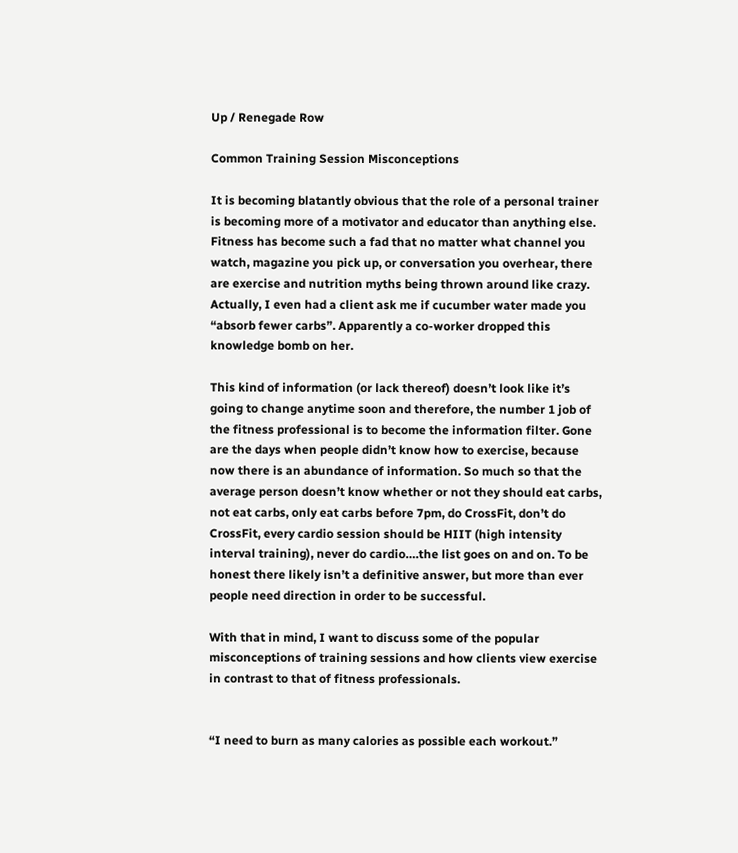Up / Renegade Row

Common Training Session Misconceptions

It is becoming blatantly obvious that the role of a personal trainer is becoming more of a motivator and educator than anything else. Fitness has become such a fad that no matter what channel you watch, magazine you pick up, or conversation you overhear, there are exercise and nutrition myths being thrown around like crazy. Actually, I even had a client ask me if cucumber water made you “absorb fewer carbs”. Apparently a co-worker dropped this knowledge bomb on her.

This kind of information (or lack thereof) doesn’t look like it’s going to change anytime soon and therefore, the number 1 job of the fitness professional is to become the information filter. Gone are the days when people didn’t know how to exercise, because now there is an abundance of information. So much so that the average person doesn’t know whether or not they should eat carbs, not eat carbs, only eat carbs before 7pm, do CrossFit, don’t do CrossFit, every cardio session should be HIIT (high intensity interval training), never do cardio….the list goes on and on. To be honest there likely isn’t a definitive answer, but more than ever people need direction in order to be successful.

With that in mind, I want to discuss some of the popular misconceptions of training sessions and how clients view exercise in contrast to that of fitness professionals.


“I need to burn as many calories as possible each workout.”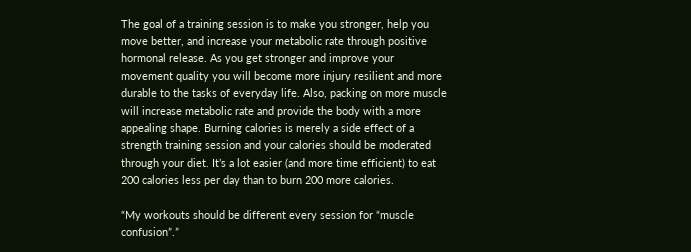The goal of a training session is to make you stronger, help you move better, and increase your metabolic rate through positive hormonal release. As you get stronger and improve your movement quality you will become more injury resilient and more durable to the tasks of everyday life. Also, packing on more muscle will increase metabolic rate and provide the body with a more appealing shape. Burning calories is merely a side effect of a strength training session and your calories should be moderated through your diet. It’s a lot easier (and more time efficient) to eat 200 calories less per day than to burn 200 more calories.

“My workouts should be different every session for “muscle confusion”.”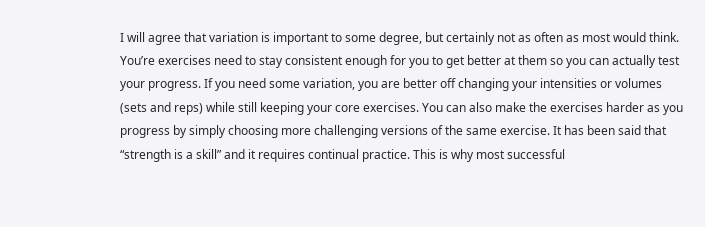I will agree that variation is important to some degree, but certainly not as often as most would think. You’re exercises need to stay consistent enough for you to get better at them so you can actually test your progress. If you need some variation, you are better off changing your intensities or volumes (sets and reps) while still keeping your core exercises. You can also make the exercises harder as you progress by simply choosing more challenging versions of the same exercise. It has been said that “strength is a skill” and it requires continual practice. This is why most successful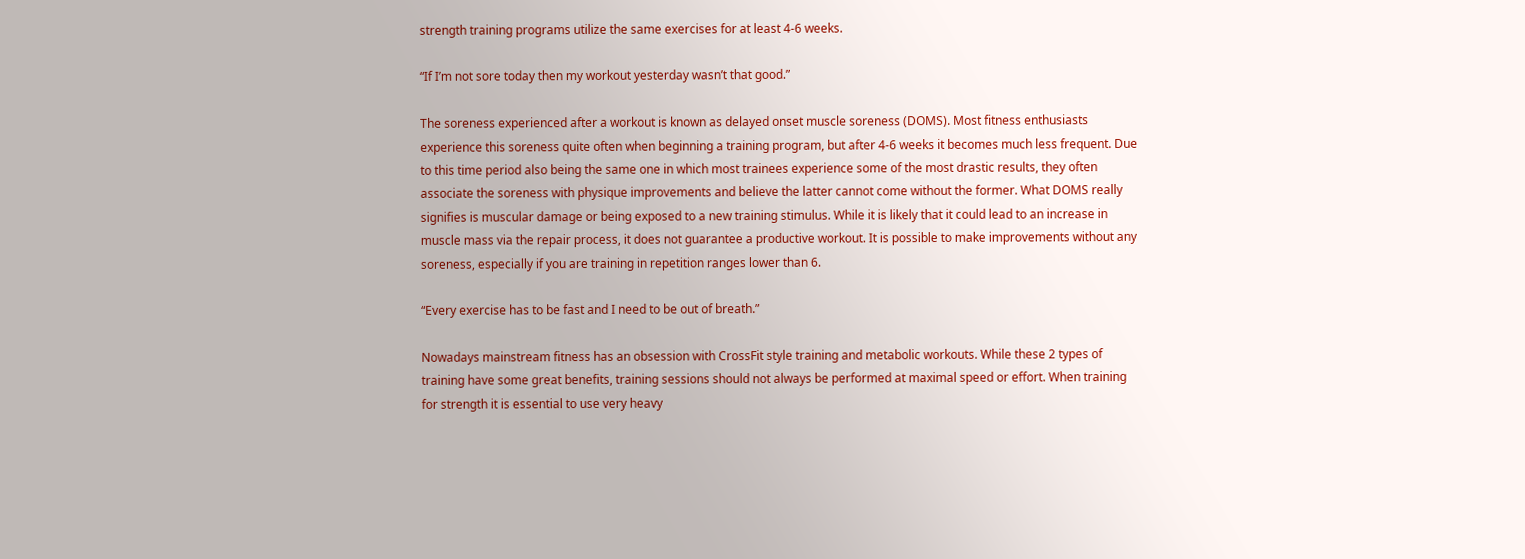strength training programs utilize the same exercises for at least 4-6 weeks.

“If I’m not sore today then my workout yesterday wasn’t that good.”

The soreness experienced after a workout is known as delayed onset muscle soreness (DOMS). Most fitness enthusiasts experience this soreness quite often when beginning a training program, but after 4-6 weeks it becomes much less frequent. Due to this time period also being the same one in which most trainees experience some of the most drastic results, they often associate the soreness with physique improvements and believe the latter cannot come without the former. What DOMS really signifies is muscular damage or being exposed to a new training stimulus. While it is likely that it could lead to an increase in muscle mass via the repair process, it does not guarantee a productive workout. It is possible to make improvements without any soreness, especially if you are training in repetition ranges lower than 6.

“Every exercise has to be fast and I need to be out of breath.”

Nowadays mainstream fitness has an obsession with CrossFit style training and metabolic workouts. While these 2 types of training have some great benefits, training sessions should not always be performed at maximal speed or effort. When training for strength it is essential to use very heavy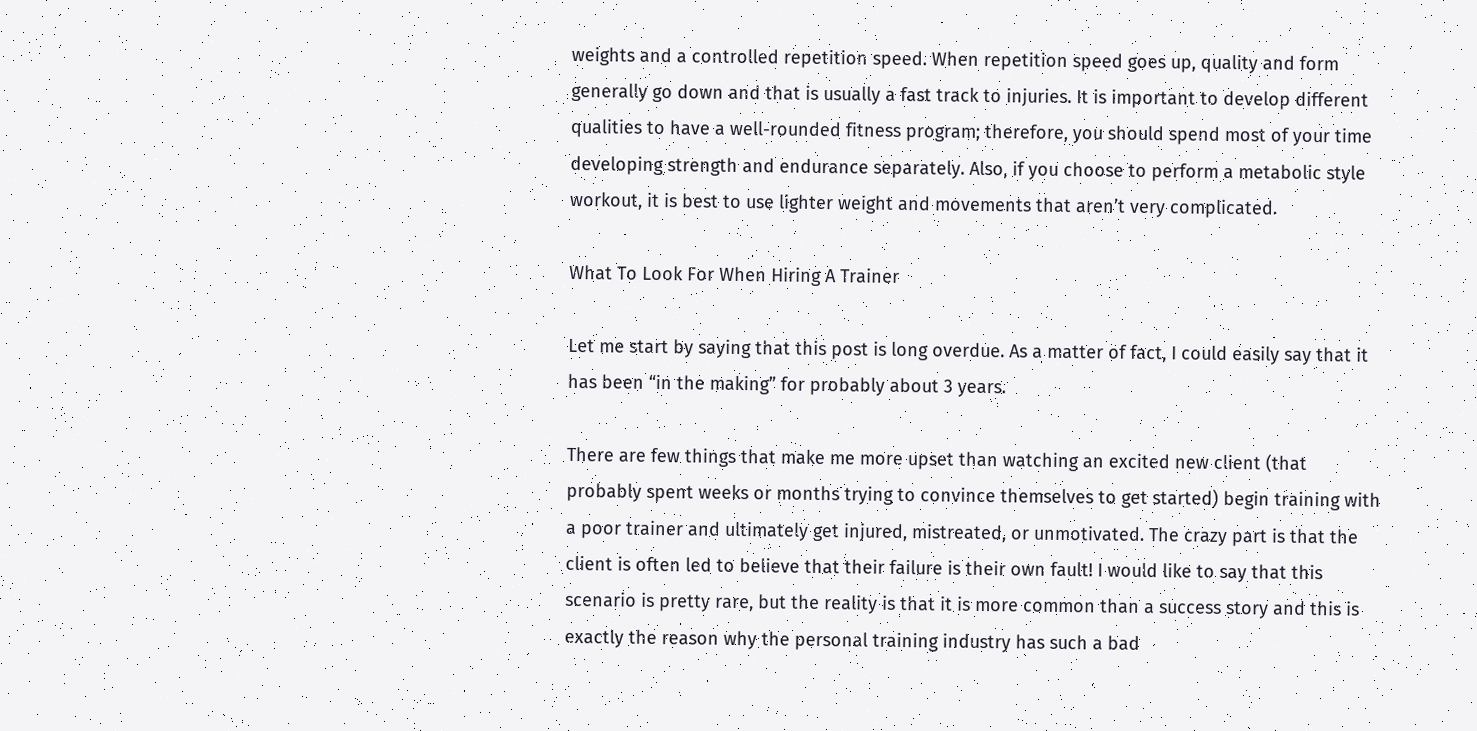weights and a controlled repetition speed. When repetition speed goes up, quality and form generally go down and that is usually a fast track to injuries. It is important to develop different qualities to have a well-rounded fitness program; therefore, you should spend most of your time developing strength and endurance separately. Also, if you choose to perform a metabolic style workout, it is best to use lighter weight and movements that aren’t very complicated.

What To Look For When Hiring A Trainer

Let me start by saying that this post is long overdue. As a matter of fact, I could easily say that it has been “in the making” for probably about 3 years.

There are few things that make me more upset than watching an excited new client (that probably spent weeks or months trying to convince themselves to get started) begin training with a poor trainer and ultimately get injured, mistreated, or unmotivated. The crazy part is that the client is often led to believe that their failure is their own fault! I would like to say that this scenario is pretty rare, but the reality is that it is more common than a success story and this is exactly the reason why the personal training industry has such a bad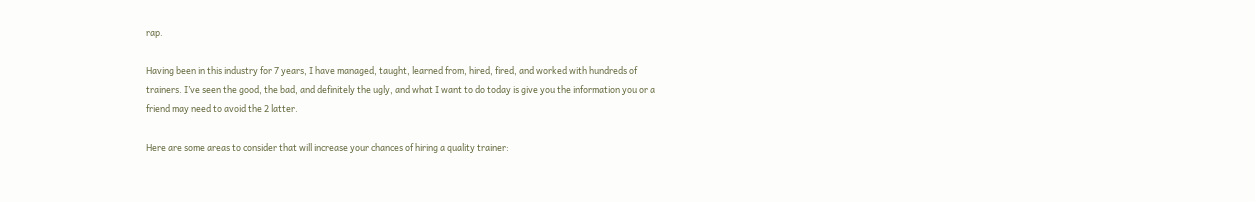rap.

Having been in this industry for 7 years, I have managed, taught, learned from, hired, fired, and worked with hundreds of trainers. I’ve seen the good, the bad, and definitely the ugly, and what I want to do today is give you the information you or a friend may need to avoid the 2 latter.

Here are some areas to consider that will increase your chances of hiring a quality trainer: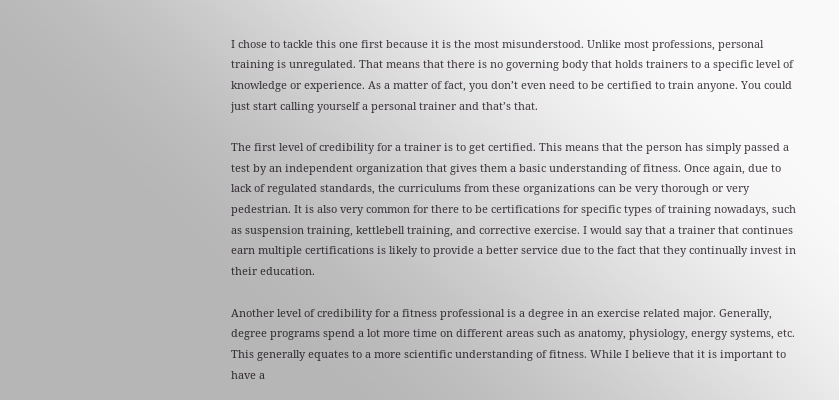I chose to tackle this one first because it is the most misunderstood. Unlike most professions, personal training is unregulated. That means that there is no governing body that holds trainers to a specific level of knowledge or experience. As a matter of fact, you don’t even need to be certified to train anyone. You could just start calling yourself a personal trainer and that’s that.

The first level of credibility for a trainer is to get certified. This means that the person has simply passed a test by an independent organization that gives them a basic understanding of fitness. Once again, due to lack of regulated standards, the curriculums from these organizations can be very thorough or very pedestrian. It is also very common for there to be certifications for specific types of training nowadays, such as suspension training, kettlebell training, and corrective exercise. I would say that a trainer that continues earn multiple certifications is likely to provide a better service due to the fact that they continually invest in their education.

Another level of credibility for a fitness professional is a degree in an exercise related major. Generally, degree programs spend a lot more time on different areas such as anatomy, physiology, energy systems, etc. This generally equates to a more scientific understanding of fitness. While I believe that it is important to have a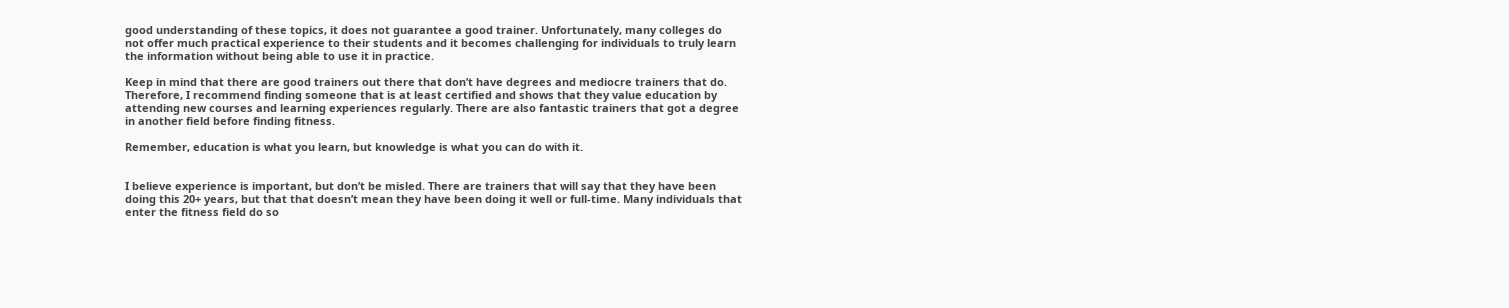good understanding of these topics, it does not guarantee a good trainer. Unfortunately, many colleges do not offer much practical experience to their students and it becomes challenging for individuals to truly learn the information without being able to use it in practice.

Keep in mind that there are good trainers out there that don’t have degrees and mediocre trainers that do. Therefore, I recommend finding someone that is at least certified and shows that they value education by attending new courses and learning experiences regularly. There are also fantastic trainers that got a degree in another field before finding fitness.

Remember, education is what you learn, but knowledge is what you can do with it.


I believe experience is important, but don’t be misled. There are trainers that will say that they have been doing this 20+ years, but that that doesn’t mean they have been doing it well or full-time. Many individuals that enter the fitness field do so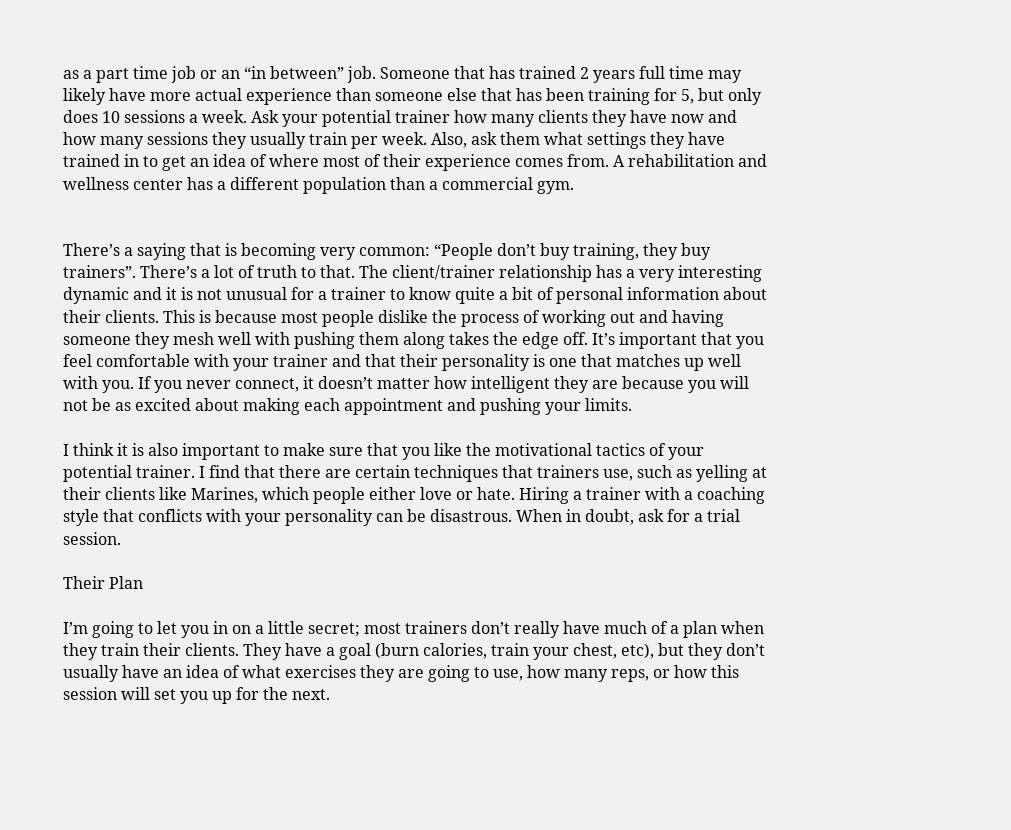as a part time job or an “in between” job. Someone that has trained 2 years full time may likely have more actual experience than someone else that has been training for 5, but only does 10 sessions a week. Ask your potential trainer how many clients they have now and how many sessions they usually train per week. Also, ask them what settings they have trained in to get an idea of where most of their experience comes from. A rehabilitation and wellness center has a different population than a commercial gym.


There’s a saying that is becoming very common: “People don’t buy training, they buy trainers”. There’s a lot of truth to that. The client/trainer relationship has a very interesting dynamic and it is not unusual for a trainer to know quite a bit of personal information about their clients. This is because most people dislike the process of working out and having someone they mesh well with pushing them along takes the edge off. It’s important that you feel comfortable with your trainer and that their personality is one that matches up well with you. If you never connect, it doesn’t matter how intelligent they are because you will not be as excited about making each appointment and pushing your limits.

I think it is also important to make sure that you like the motivational tactics of your potential trainer. I find that there are certain techniques that trainers use, such as yelling at their clients like Marines, which people either love or hate. Hiring a trainer with a coaching style that conflicts with your personality can be disastrous. When in doubt, ask for a trial session.

Their Plan

I’m going to let you in on a little secret; most trainers don’t really have much of a plan when they train their clients. They have a goal (burn calories, train your chest, etc), but they don’t usually have an idea of what exercises they are going to use, how many reps, or how this session will set you up for the next.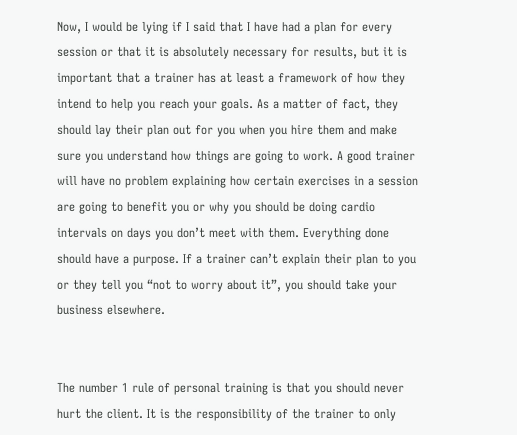Now, I would be lying if I said that I have had a plan for every session or that it is absolutely necessary for results, but it is important that a trainer has at least a framework of how they intend to help you reach your goals. As a matter of fact, they should lay their plan out for you when you hire them and make sure you understand how things are going to work. A good trainer will have no problem explaining how certain exercises in a session are going to benefit you or why you should be doing cardio intervals on days you don’t meet with them. Everything done should have a purpose. If a trainer can’t explain their plan to you or they tell you “not to worry about it”, you should take your business elsewhere.


The number 1 rule of personal training is that you should never hurt the client. It is the responsibility of the trainer to only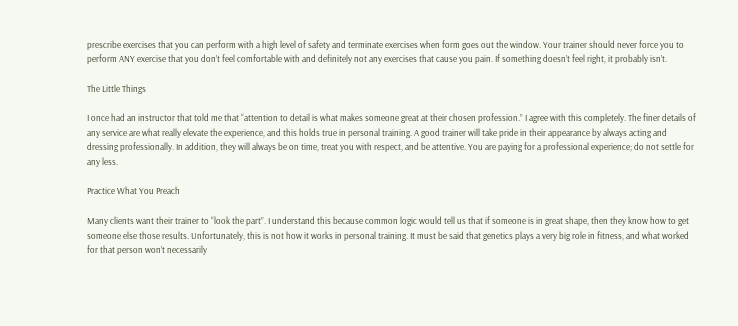prescribe exercises that you can perform with a high level of safety and terminate exercises when form goes out the window. Your trainer should never force you to perform ANY exercise that you don’t feel comfortable with and definitely not any exercises that cause you pain. If something doesn’t feel right, it probably isn’t.

The Little Things

I once had an instructor that told me that “attention to detail is what makes someone great at their chosen profession.” I agree with this completely. The finer details of any service are what really elevate the experience, and this holds true in personal training. A good trainer will take pride in their appearance by always acting and dressing professionally. In addition, they will always be on time, treat you with respect, and be attentive. You are paying for a professional experience; do not settle for any less.

Practice What You Preach

Many clients want their trainer to “look the part”. I understand this because common logic would tell us that if someone is in great shape, then they know how to get someone else those results. Unfortunately, this is not how it works in personal training. It must be said that genetics plays a very big role in fitness, and what worked for that person won’t necessarily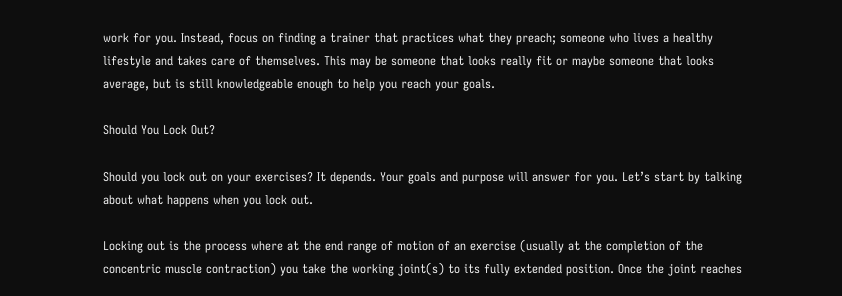work for you. Instead, focus on finding a trainer that practices what they preach; someone who lives a healthy lifestyle and takes care of themselves. This may be someone that looks really fit or maybe someone that looks average, but is still knowledgeable enough to help you reach your goals.

Should You Lock Out?

Should you lock out on your exercises? It depends. Your goals and purpose will answer for you. Let’s start by talking about what happens when you lock out.

Locking out is the process where at the end range of motion of an exercise (usually at the completion of the concentric muscle contraction) you take the working joint(s) to its fully extended position. Once the joint reaches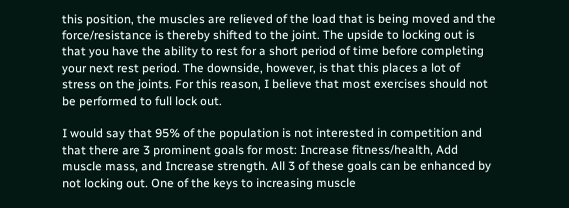this position, the muscles are relieved of the load that is being moved and the force/resistance is thereby shifted to the joint. The upside to locking out is that you have the ability to rest for a short period of time before completing your next rest period. The downside, however, is that this places a lot of stress on the joints. For this reason, I believe that most exercises should not be performed to full lock out.

I would say that 95% of the population is not interested in competition and that there are 3 prominent goals for most: Increase fitness/health, Add muscle mass, and Increase strength. All 3 of these goals can be enhanced by not locking out. One of the keys to increasing muscle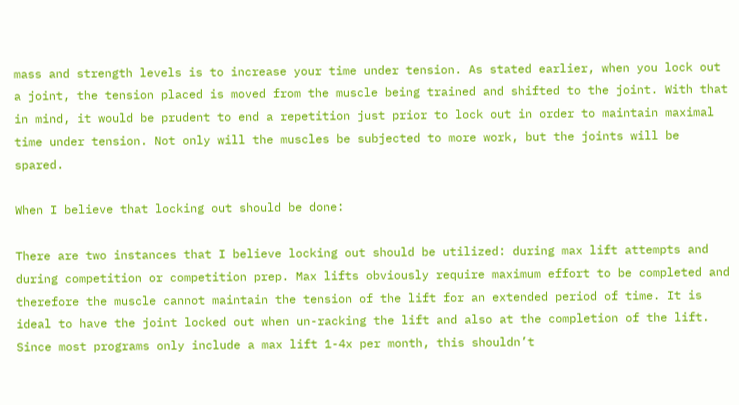mass and strength levels is to increase your time under tension. As stated earlier, when you lock out a joint, the tension placed is moved from the muscle being trained and shifted to the joint. With that in mind, it would be prudent to end a repetition just prior to lock out in order to maintain maximal time under tension. Not only will the muscles be subjected to more work, but the joints will be spared.

When I believe that locking out should be done:

There are two instances that I believe locking out should be utilized: during max lift attempts and during competition or competition prep. Max lifts obviously require maximum effort to be completed and therefore the muscle cannot maintain the tension of the lift for an extended period of time. It is ideal to have the joint locked out when un-racking the lift and also at the completion of the lift. Since most programs only include a max lift 1-4x per month, this shouldn’t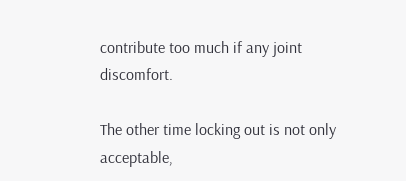contribute too much if any joint discomfort.

The other time locking out is not only acceptable,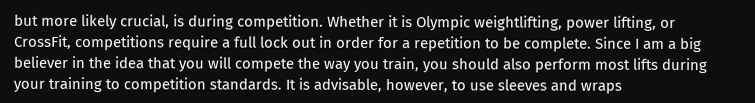but more likely crucial, is during competition. Whether it is Olympic weightlifting, power lifting, or CrossFit, competitions require a full lock out in order for a repetition to be complete. Since I am a big believer in the idea that you will compete the way you train, you should also perform most lifts during your training to competition standards. It is advisable, however, to use sleeves and wraps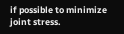if possible to minimize joint stress.